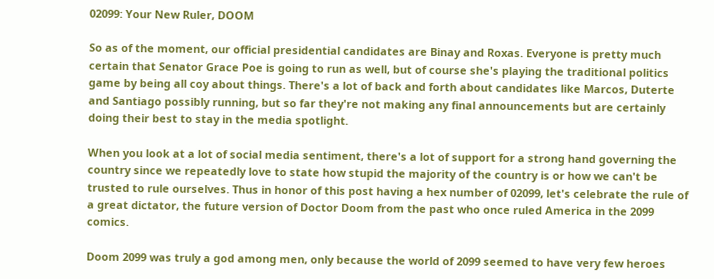02099: Your New Ruler, DOOM

So as of the moment, our official presidential candidates are Binay and Roxas. Everyone is pretty much certain that Senator Grace Poe is going to run as well, but of course she's playing the traditional politics game by being all coy about things. There's a lot of back and forth about candidates like Marcos, Duterte and Santiago possibly running, but so far they're not making any final announcements but are certainly doing their best to stay in the media spotlight.

When you look at a lot of social media sentiment, there's a lot of support for a strong hand governing the country since we repeatedly love to state how stupid the majority of the country is or how we can't be trusted to rule ourselves. Thus in honor of this post having a hex number of 02099, let's celebrate the rule of a great dictator, the future version of Doctor Doom from the past who once ruled America in the 2099 comics.

Doom 2099 was truly a god among men, only because the world of 2099 seemed to have very few heroes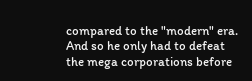compared to the "modern" era. And so he only had to defeat the mega corporations before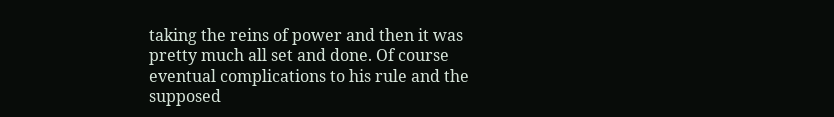taking the reins of power and then it was pretty much all set and done. Of course eventual complications to his rule and the supposed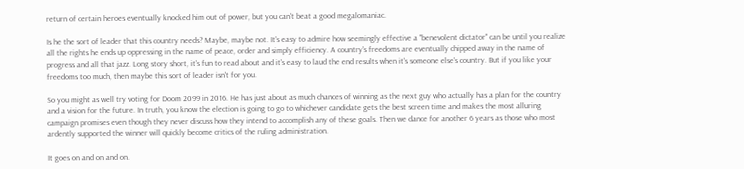return of certain heroes eventually knocked him out of power, but you can't beat a good megalomaniac.

Is he the sort of leader that this country needs? Maybe, maybe not. It's easy to admire how seemingly effective a "benevolent dictator" can be until you realize all the rights he ends up oppressing in the name of peace, order and simply efficiency. A country's freedoms are eventually chipped away in the name of progress and all that jazz. Long story short, it's fun to read about and it's easy to laud the end results when it's someone else's country. But if you like your freedoms too much, then maybe this sort of leader isn't for you.

So you might as well try voting for Doom 2099 in 2016. He has just about as much chances of winning as the next guy who actually has a plan for the country and a vision for the future. In truth, you know the election is going to go to whichever candidate gets the best screen time and makes the most alluring campaign promises even though they never discuss how they intend to accomplish any of these goals. Then we dance for another 6 years as those who most ardently supported the winner will quickly become critics of the ruling administration.

It goes on and on and on.